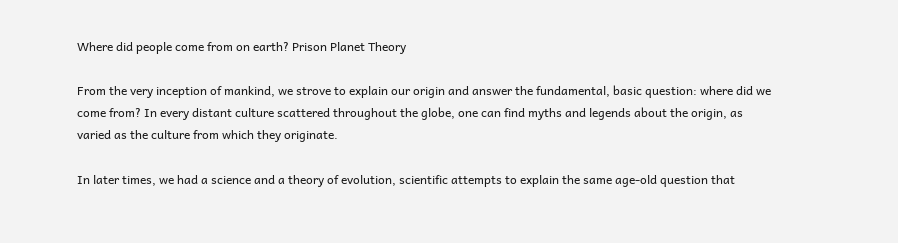Where did people come from on earth? Prison Planet Theory

From the very inception of mankind, we strove to explain our origin and answer the fundamental, basic question: where did we come from? In every distant culture scattered throughout the globe, one can find myths and legends about the origin, as varied as the culture from which they originate.

In later times, we had a science and a theory of evolution, scientific attempts to explain the same age-old question that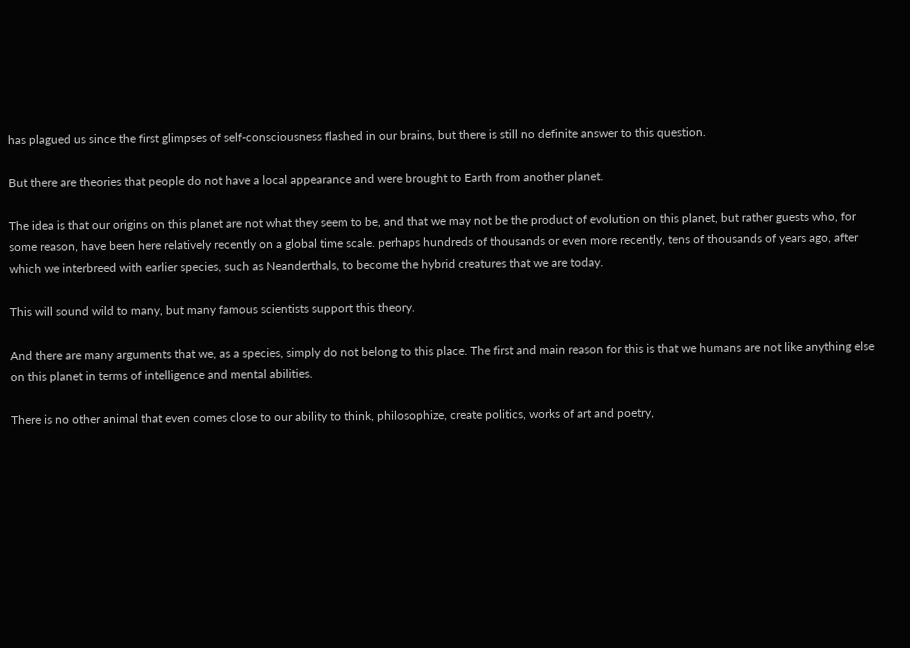has plagued us since the first glimpses of self-consciousness flashed in our brains, but there is still no definite answer to this question.

But there are theories that people do not have a local appearance and were brought to Earth from another planet.

The idea is that our origins on this planet are not what they seem to be, and that we may not be the product of evolution on this planet, but rather guests who, for some reason, have been here relatively recently on a global time scale. perhaps hundreds of thousands or even more recently, tens of thousands of years ago, after which we interbreed with earlier species, such as Neanderthals, to become the hybrid creatures that we are today.

This will sound wild to many, but many famous scientists support this theory.

And there are many arguments that we, as a species, simply do not belong to this place. The first and main reason for this is that we humans are not like anything else on this planet in terms of intelligence and mental abilities.

There is no other animal that even comes close to our ability to think, philosophize, create politics, works of art and poetry,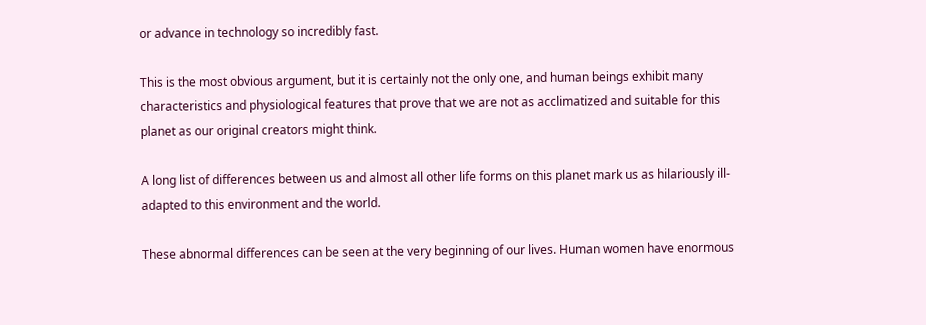or advance in technology so incredibly fast.

This is the most obvious argument, but it is certainly not the only one, and human beings exhibit many characteristics and physiological features that prove that we are not as acclimatized and suitable for this planet as our original creators might think.

A long list of differences between us and almost all other life forms on this planet mark us as hilariously ill-adapted to this environment and the world.

These abnormal differences can be seen at the very beginning of our lives. Human women have enormous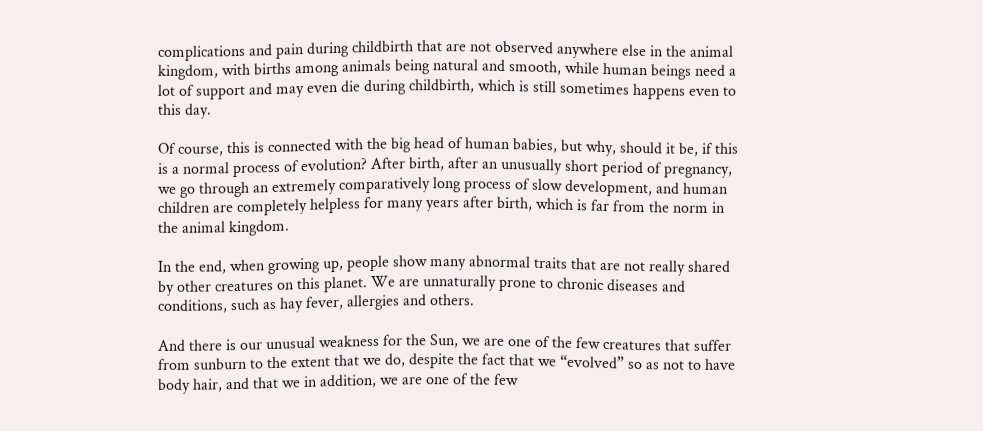complications and pain during childbirth that are not observed anywhere else in the animal kingdom, with births among animals being natural and smooth, while human beings need a lot of support and may even die during childbirth, which is still sometimes happens even to this day.

Of course, this is connected with the big head of human babies, but why, should it be, if this is a normal process of evolution? After birth, after an unusually short period of pregnancy, we go through an extremely comparatively long process of slow development, and human children are completely helpless for many years after birth, which is far from the norm in the animal kingdom.

In the end, when growing up, people show many abnormal traits that are not really shared by other creatures on this planet. We are unnaturally prone to chronic diseases and conditions, such as hay fever, allergies and others.

And there is our unusual weakness for the Sun, we are one of the few creatures that suffer from sunburn to the extent that we do, despite the fact that we “evolved” so as not to have body hair, and that we in addition, we are one of the few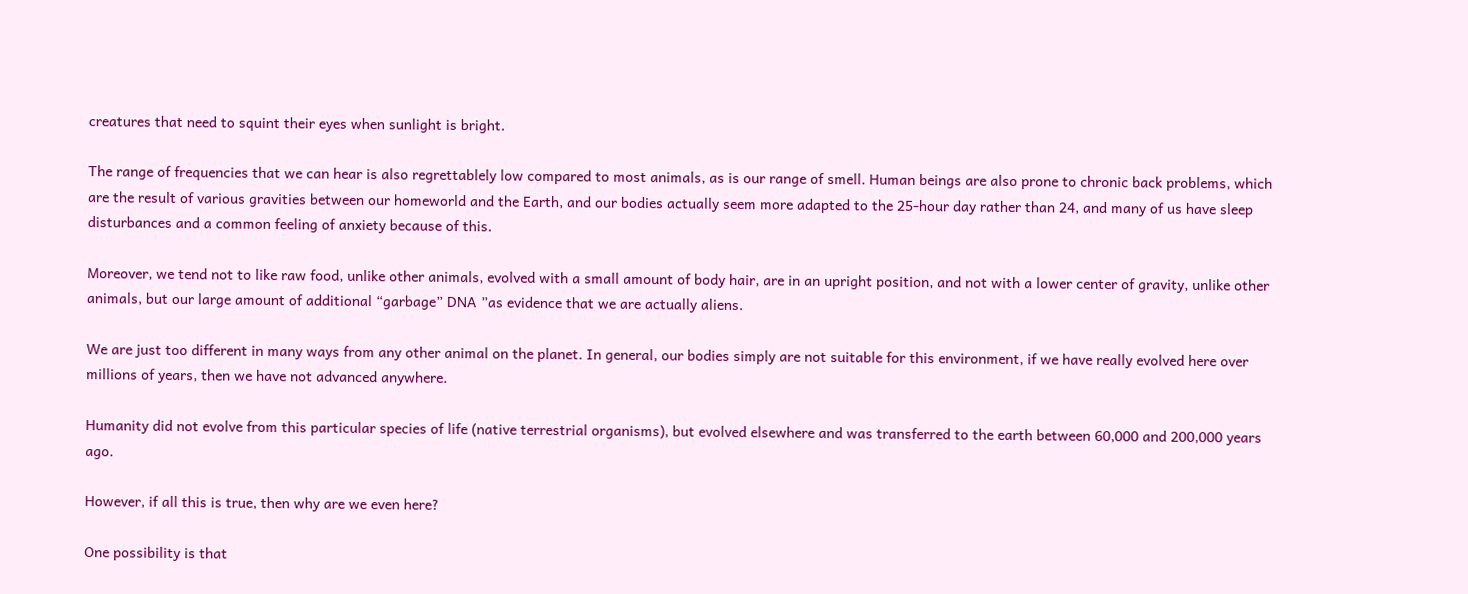creatures that need to squint their eyes when sunlight is bright.

The range of frequencies that we can hear is also regrettablely low compared to most animals, as is our range of smell. Human beings are also prone to chronic back problems, which are the result of various gravities between our homeworld and the Earth, and our bodies actually seem more adapted to the 25-hour day rather than 24, and many of us have sleep disturbances and a common feeling of anxiety because of this.

Moreover, we tend not to like raw food, unlike other animals, evolved with a small amount of body hair, are in an upright position, and not with a lower center of gravity, unlike other animals, but our large amount of additional “garbage” DNA ”as evidence that we are actually aliens.

We are just too different in many ways from any other animal on the planet. In general, our bodies simply are not suitable for this environment, if we have really evolved here over millions of years, then we have not advanced anywhere.

Humanity did not evolve from this particular species of life (native terrestrial organisms), but evolved elsewhere and was transferred to the earth between 60,000 and 200,000 years ago.

However, if all this is true, then why are we even here?

One possibility is that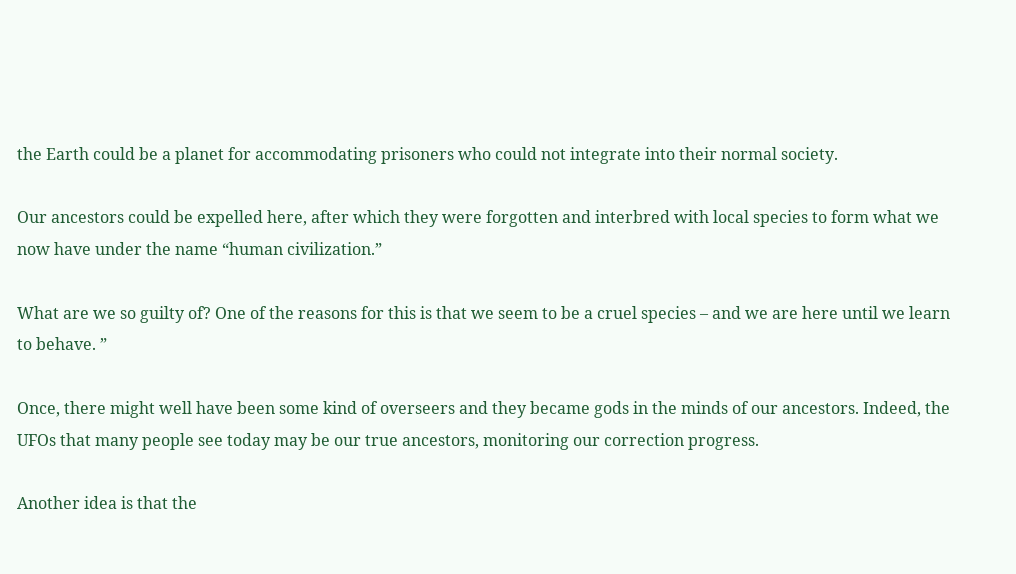the Earth could be a planet for accommodating prisoners who could not integrate into their normal society.

Our ancestors could be expelled here, after which they were forgotten and interbred with local species to form what we now have under the name “human civilization.”

What are we so guilty of? One of the reasons for this is that we seem to be a cruel species – and we are here until we learn to behave. ”

Once, there might well have been some kind of overseers and they became gods in the minds of our ancestors. Indeed, the UFOs that many people see today may be our true ancestors, monitoring our correction progress.

Another idea is that the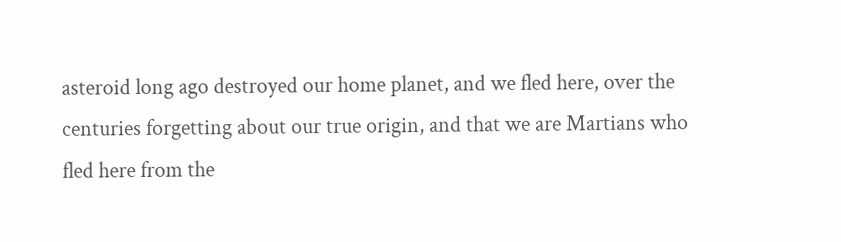asteroid long ago destroyed our home planet, and we fled here, over the centuries forgetting about our true origin, and that we are Martians who fled here from the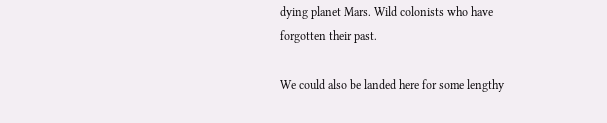dying planet Mars. Wild colonists who have forgotten their past.

We could also be landed here for some lengthy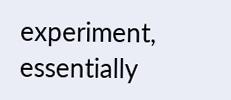experiment, essentially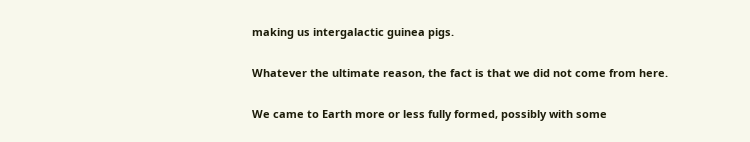making us intergalactic guinea pigs.

Whatever the ultimate reason, the fact is that we did not come from here.

We came to Earth more or less fully formed, possibly with some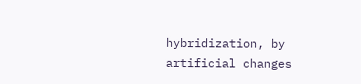hybridization, by artificial changes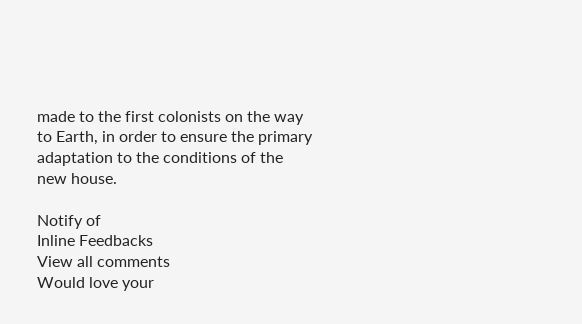made to the first colonists on the way to Earth, in order to ensure the primary adaptation to the conditions of the new house.

Notify of
Inline Feedbacks
View all comments
Would love your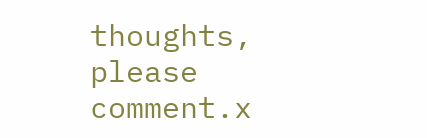thoughts, please comment.x